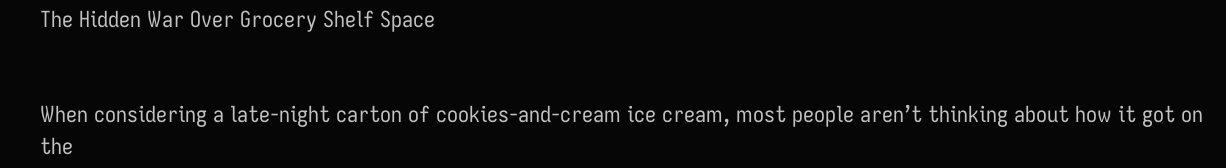The Hidden War Over Grocery Shelf Space


When considering a late-night carton of cookies-and-cream ice cream, most people aren’t thinking about how it got on the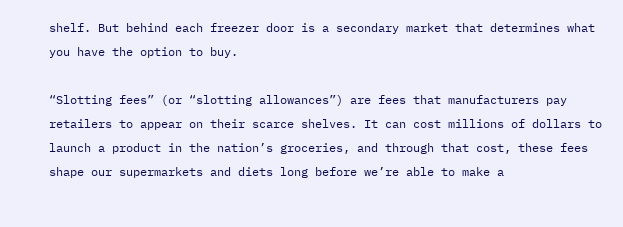shelf. But behind each freezer door is a secondary market that determines what you have the option to buy.

“Slotting fees” (or “slotting allowances”) are fees that manufacturers pay retailers to appear on their scarce shelves. It can cost millions of dollars to launch a product in the nation’s groceries, and through that cost, these fees shape our supermarkets and diets long before we’re able to make a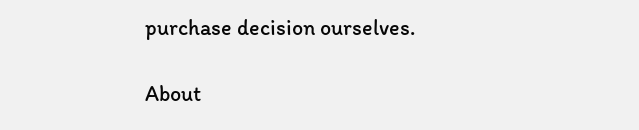purchase decision ourselves.

About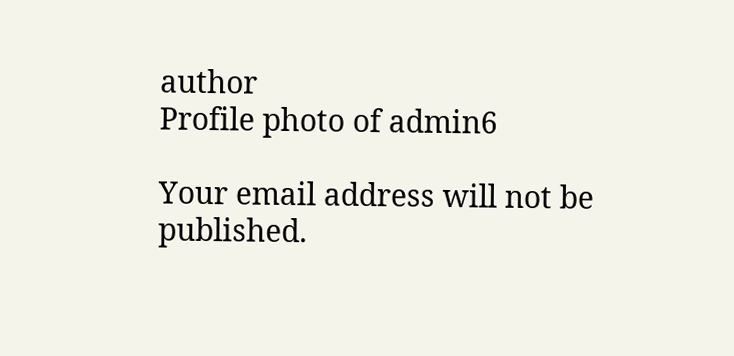author
Profile photo of admin6

Your email address will not be published.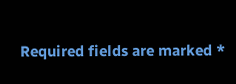Required fields are marked *